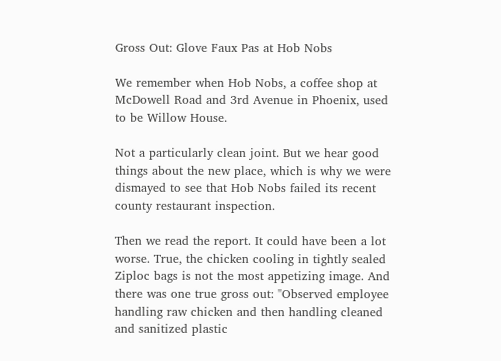Gross Out: Glove Faux Pas at Hob Nobs

We remember when Hob Nobs, a coffee shop at McDowell Road and 3rd Avenue in Phoenix, used to be Willow House.

Not a particularly clean joint. But we hear good things about the new place, which is why we were dismayed to see that Hob Nobs failed its recent county restaurant inspection.

Then we read the report. It could have been a lot worse. True, the chicken cooling in tightly sealed Ziploc bags is not the most appetizing image. And there was one true gross out: "Observed employee handling raw chicken and then handling cleaned and sanitized plastic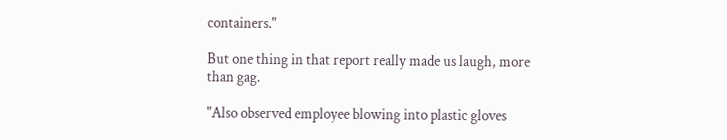containers."

But one thing in that report really made us laugh, more than gag.

"Also observed employee blowing into plastic gloves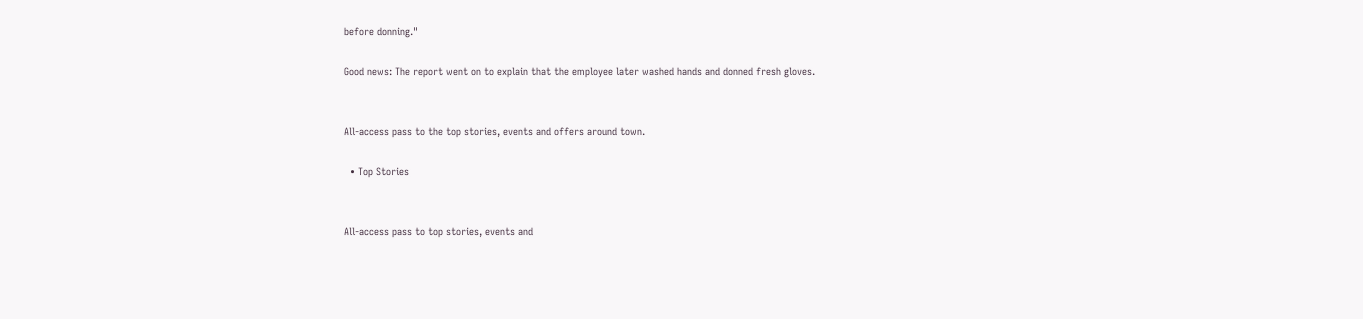before donning."

Good news: The report went on to explain that the employee later washed hands and donned fresh gloves.


All-access pass to the top stories, events and offers around town.

  • Top Stories


All-access pass to top stories, events and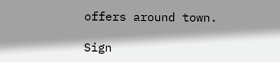offers around town.

Sign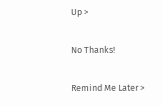Up >

No Thanks!

Remind Me Later >